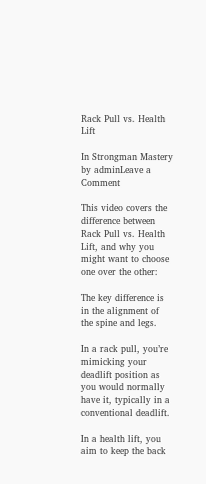Rack Pull vs. Health Lift

In Strongman Mastery by adminLeave a Comment

This video covers the difference between Rack Pull vs. Health Lift, and why you might want to choose one over the other:

The key difference is in the alignment of the spine and legs.

In a rack pull, you’re mimicking your deadlift position as you would normally have it, typically in a conventional deadlift.

In a health lift, you aim to keep the back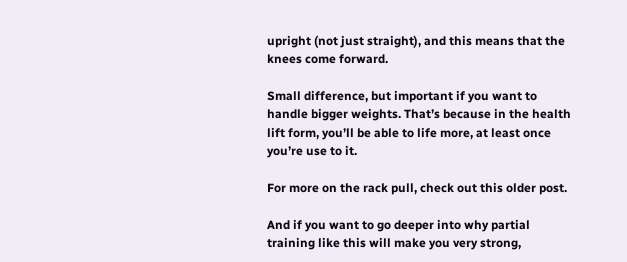upright (not just straight), and this means that the knees come forward.

Small difference, but important if you want to handle bigger weights. That’s because in the health lift form, you’ll be able to life more, at least once you’re use to it.

For more on the rack pull, check out this older post.

And if you want to go deeper into why partial training like this will make you very strong,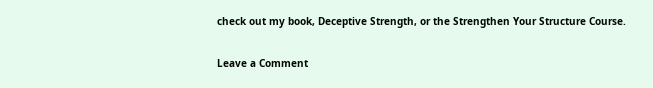check out my book, Deceptive Strength, or the Strengthen Your Structure Course.

Leave a Comment